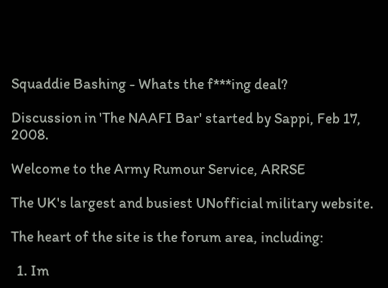Squaddie Bashing - Whats the f***ing deal?

Discussion in 'The NAAFI Bar' started by Sappi, Feb 17, 2008.

Welcome to the Army Rumour Service, ARRSE

The UK's largest and busiest UNofficial military website.

The heart of the site is the forum area, including:

  1. Im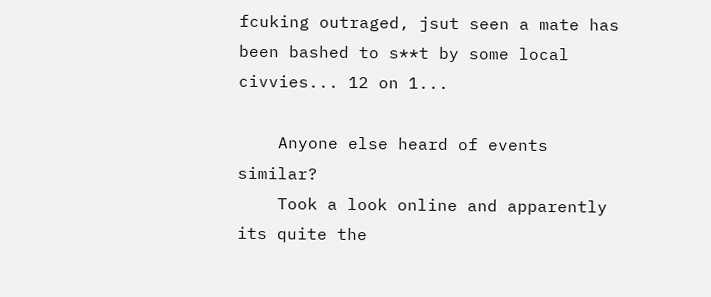fcuking outraged, jsut seen a mate has been bashed to s**t by some local civvies... 12 on 1...

    Anyone else heard of events similar?
    Took a look online and apparently its quite the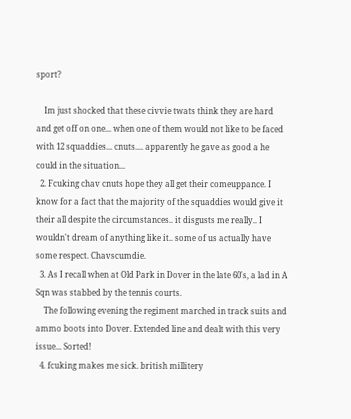sport?

    Im just shocked that these civvie twats think they are hard and get off on one... when one of them would not like to be faced with 12 squaddies... cnuts.... apparently he gave as good a he could in the situation...
  2. Fcuking chav cnuts hope they all get their comeuppance. I know for a fact that the majority of the squaddies would give it their all despite the circumstances.. it disgusts me really.. I wouldn't dream of anything like it.. some of us actually have some respect. Chavscumdie.
  3. As I recall when at Old Park in Dover in the late 60's, a lad in A Sqn was stabbed by the tennis courts.
    The following evening the regiment marched in track suits and ammo boots into Dover. Extended line and dealt with this very issue... Sorted!
  4. fcuking makes me sick. british millitery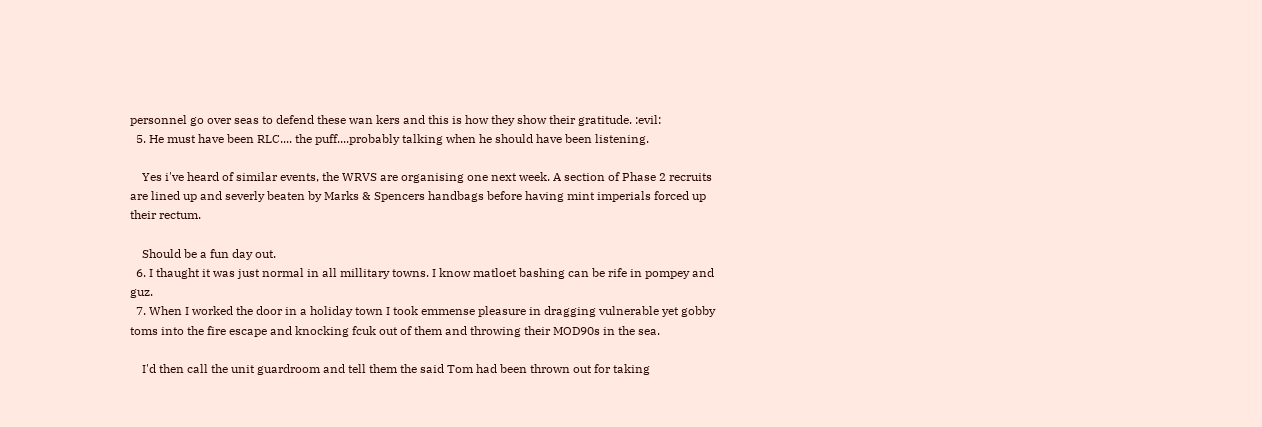personnel go over seas to defend these wan kers and this is how they show their gratitude. :evil:
  5. He must have been RLC.... the puff....probably talking when he should have been listening.

    Yes i've heard of similar events, the WRVS are organising one next week. A section of Phase 2 recruits are lined up and severly beaten by Marks & Spencers handbags before having mint imperials forced up their rectum.

    Should be a fun day out.
  6. I thaught it was just normal in all millitary towns. I know matloet bashing can be rife in pompey and guz.
  7. When I worked the door in a holiday town I took emmense pleasure in dragging vulnerable yet gobby toms into the fire escape and knocking fcuk out of them and throwing their MOD90s in the sea.

    I'd then call the unit guardroom and tell them the said Tom had been thrown out for taking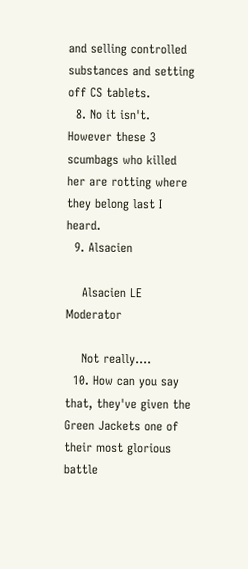and selling controlled substances and setting off CS tablets.
  8. No it isn't. However these 3 scumbags who killed her are rotting where they belong last I heard.
  9. Alsacien

    Alsacien LE Moderator

    Not really....
  10. How can you say that, they've given the Green Jackets one of their most glorious battle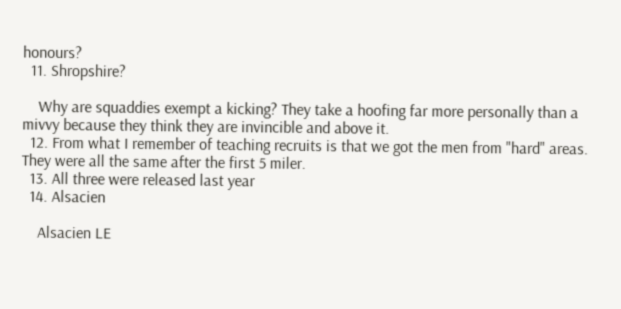honours?
  11. Shropshire?

    Why are squaddies exempt a kicking? They take a hoofing far more personally than a mivvy because they think they are invincible and above it.
  12. From what I remember of teaching recruits is that we got the men from "hard" areas. They were all the same after the first 5 miler.
  13. All three were released last year
  14. Alsacien

    Alsacien LE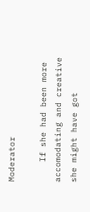Moderator

    If she had been more accomodating and creative she might have got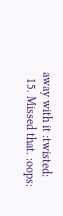away with it :twisted:
  15. Missed that. :oops: